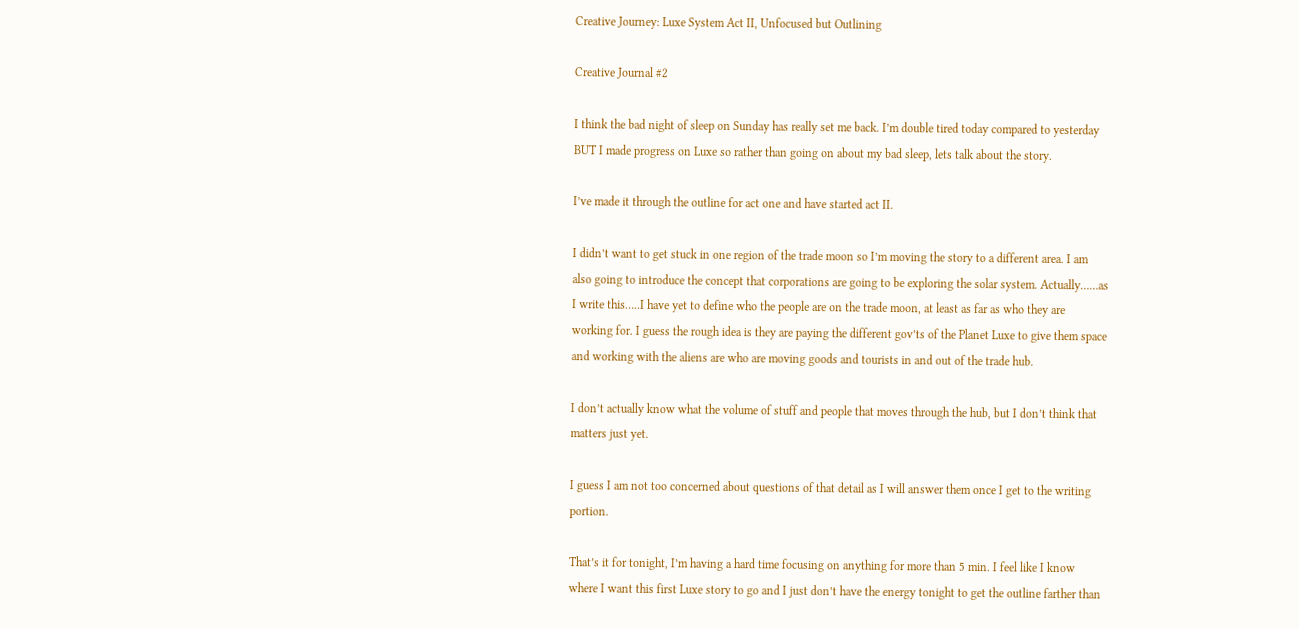Creative Journey: Luxe System Act II, Unfocused but Outlining

Creative Journal #2

I think the bad night of sleep on Sunday has really set me back. I’m double tired today compared to yesterday BUT I made progress on Luxe so rather than going on about my bad sleep, lets talk about the story.

I’ve made it through the outline for act one and have started act II.

I didn’t want to get stuck in one region of the trade moon so I’m moving the story to a different area. I am also going to introduce the concept that corporations are going to be exploring the solar system. Actually……as I write this…..I have yet to define who the people are on the trade moon, at least as far as who they are working for. I guess the rough idea is they are paying the different gov’ts of the Planet Luxe to give them space and working with the aliens are who are moving goods and tourists in and out of the trade hub.

I don’t actually know what the volume of stuff and people that moves through the hub, but I don’t think that matters just yet.

I guess I am not too concerned about questions of that detail as I will answer them once I get to the writing portion.

That’s it for tonight, I’m having a hard time focusing on anything for more than 5 min. I feel like I know where I want this first Luxe story to go and I just don’t have the energy tonight to get the outline farther than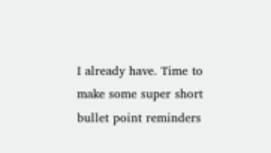I already have. Time to make some super short bullet point reminders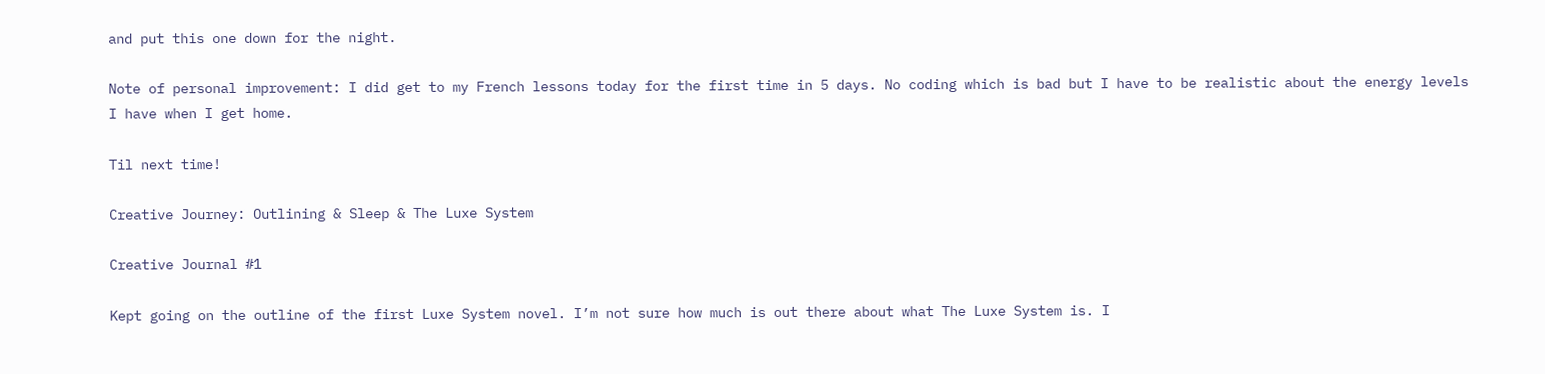and put this one down for the night.

Note of personal improvement: I did get to my French lessons today for the first time in 5 days. No coding which is bad but I have to be realistic about the energy levels I have when I get home.

Til next time!

Creative Journey: Outlining & Sleep & The Luxe System

Creative Journal #1

Kept going on the outline of the first Luxe System novel. I’m not sure how much is out there about what The Luxe System is. I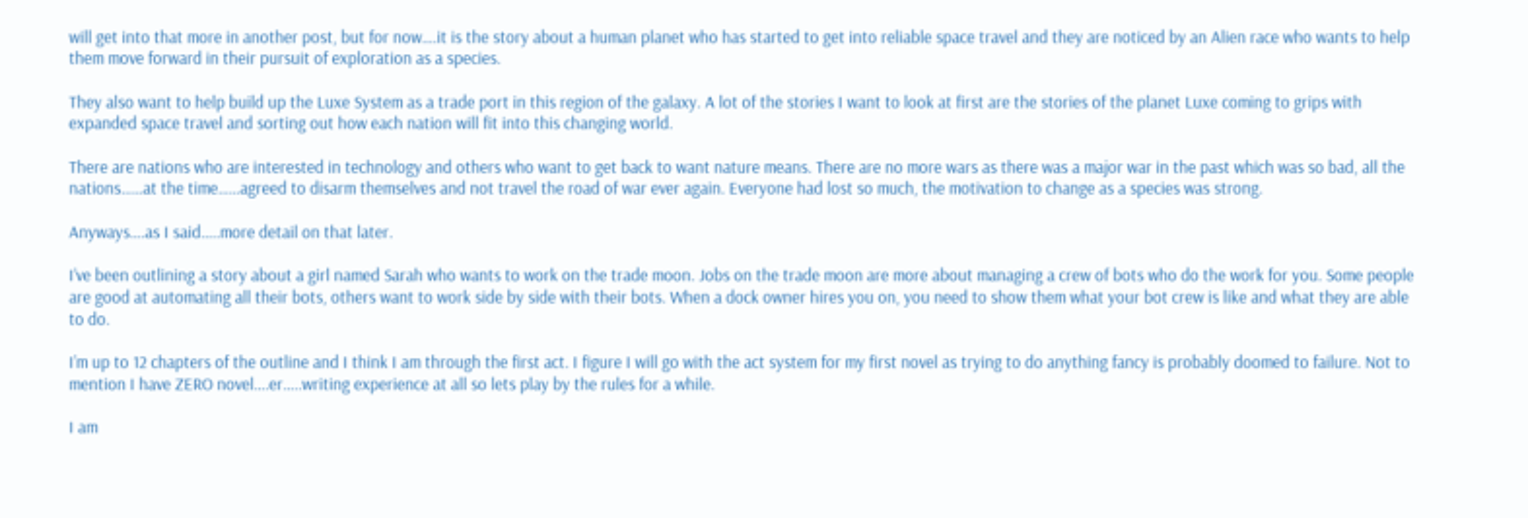will get into that more in another post, but for now….it is the story about a human planet who has started to get into reliable space travel and they are noticed by an Alien race who wants to help them move forward in their pursuit of exploration as a species.

They also want to help build up the Luxe System as a trade port in this region of the galaxy. A lot of the stories I want to look at first are the stories of the planet Luxe coming to grips with expanded space travel and sorting out how each nation will fit into this changing world.

There are nations who are interested in technology and others who want to get back to want nature means. There are no more wars as there was a major war in the past which was so bad, all the nations……at the time……agreed to disarm themselves and not travel the road of war ever again. Everyone had lost so much, the motivation to change as a species was strong.

Anyways….as I said…..more detail on that later.

I’ve been outlining a story about a girl named Sarah who wants to work on the trade moon. Jobs on the trade moon are more about managing a crew of bots who do the work for you. Some people are good at automating all their bots, others want to work side by side with their bots. When a dock owner hires you on, you need to show them what your bot crew is like and what they are able to do.

I’m up to 12 chapters of the outline and I think I am through the first act. I figure I will go with the act system for my first novel as trying to do anything fancy is probably doomed to failure. Not to mention I have ZERO novel….er…..writing experience at all so lets play by the rules for a while.

I am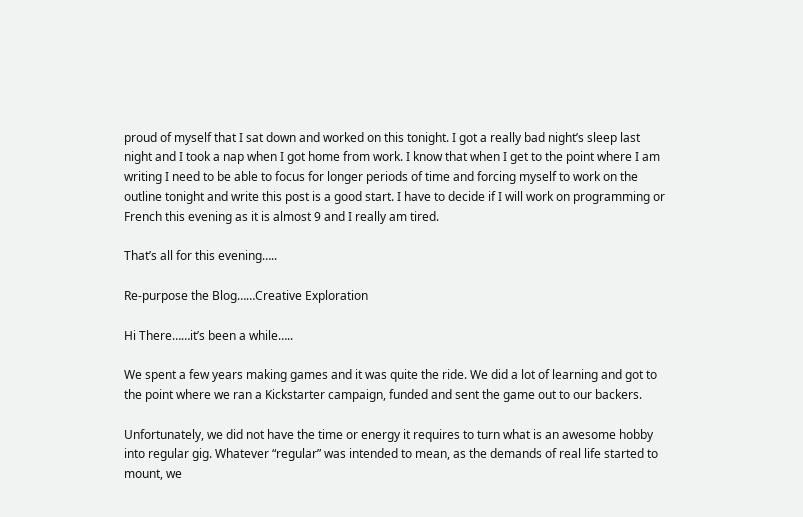proud of myself that I sat down and worked on this tonight. I got a really bad night’s sleep last night and I took a nap when I got home from work. I know that when I get to the point where I am writing I need to be able to focus for longer periods of time and forcing myself to work on the outline tonight and write this post is a good start. I have to decide if I will work on programming or French this evening as it is almost 9 and I really am tired.

That’s all for this evening…..

Re-purpose the Blog……Creative Exploration

Hi There……it’s been a while…..

We spent a few years making games and it was quite the ride. We did a lot of learning and got to the point where we ran a Kickstarter campaign, funded and sent the game out to our backers.

Unfortunately, we did not have the time or energy it requires to turn what is an awesome hobby into regular gig. Whatever “regular” was intended to mean, as the demands of real life started to mount, we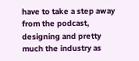have to take a step away from the podcast, designing and pretty much the industry as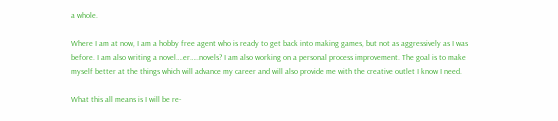a whole.

Where I am at now, I am a hobby free agent who is ready to get back into making games, but not as aggressively as I was before. I am also writing a novel….er…..novels? I am also working on a personal process improvement. The goal is to make myself better at the things which will advance my career and will also provide me with the creative outlet I know I need.

What this all means is I will be re-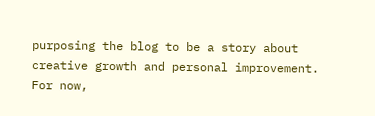purposing the blog to be a story about creative growth and personal improvement. For now,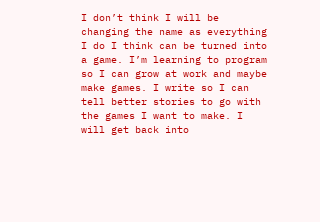I don’t think I will be changing the name as everything I do I think can be turned into a game. I’m learning to program so I can grow at work and maybe make games. I write so I can tell better stories to go with the games I want to make. I will get back into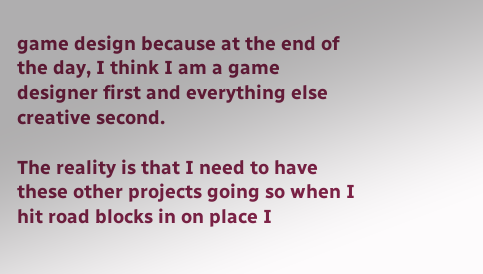game design because at the end of the day, I think I am a game designer first and everything else creative second.

The reality is that I need to have these other projects going so when I hit road blocks in on place I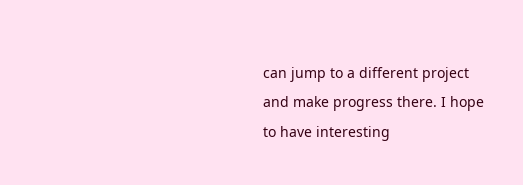can jump to a different project and make progress there. I hope to have interesting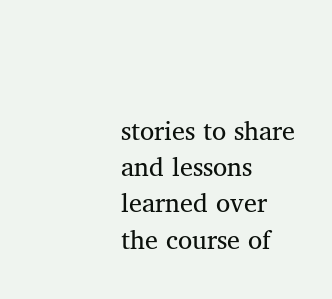stories to share and lessons learned over the course of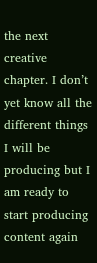the next creative chapter. I don’t yet know all the different things I will be producing but I am ready to start producing content again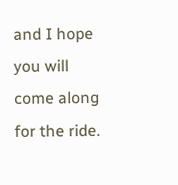and I hope you will come along for the ride.